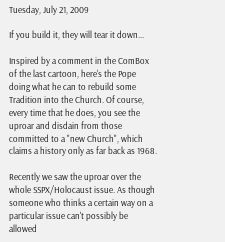Tuesday, July 21, 2009

If you build it, they will tear it down...

Inspired by a comment in the ComBox of the last cartoon, here's the Pope doing what he can to rebuild some Tradition into the Church. Of course, every time that he does, you see the uproar and disdain from those committed to a "new Church", which claims a history only as far back as 1968.

Recently we saw the uproar over the whole SSPX/Holocaust issue. As though someone who thinks a certain way on a particular issue can't possibly be allowed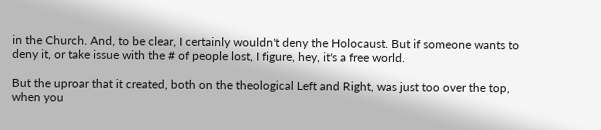in the Church. And, to be clear, I certainly wouldn't deny the Holocaust. But if someone wants to deny it, or take issue with the # of people lost, I figure, hey, it's a free world.

But the uproar that it created, both on the theological Left and Right, was just too over the top, when you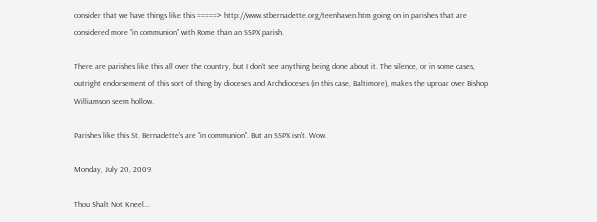consider that we have things like this =====> http://www.stbernadette.org/teenhaven.htm going on in parishes that are considered more "in communion" with Rome than an SSPX parish.

There are parishes like this all over the country, but I don't see anything being done about it. The silence, or in some cases, outright endorsement of this sort of thing by dioceses and Archdioceses (in this case, Baltimore), makes the uproar over Bishop Williamson seem hollow.

Parishes like this St. Bernadette's are "in communion". But an SSPX isn't. Wow.

Monday, July 20, 2009

Thou Shalt Not Kneel...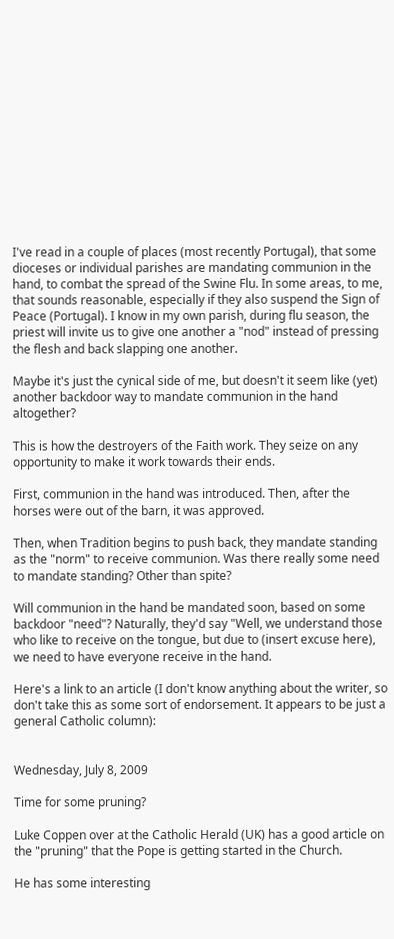I've read in a couple of places (most recently Portugal), that some dioceses or individual parishes are mandating communion in the hand, to combat the spread of the Swine Flu. In some areas, to me, that sounds reasonable, especially if they also suspend the Sign of Peace (Portugal). I know in my own parish, during flu season, the priest will invite us to give one another a "nod" instead of pressing the flesh and back slapping one another.

Maybe it's just the cynical side of me, but doesn't it seem like (yet) another backdoor way to mandate communion in the hand altogether?

This is how the destroyers of the Faith work. They seize on any opportunity to make it work towards their ends.

First, communion in the hand was introduced. Then, after the horses were out of the barn, it was approved.

Then, when Tradition begins to push back, they mandate standing as the "norm" to receive communion. Was there really some need to mandate standing? Other than spite?

Will communion in the hand be mandated soon, based on some backdoor "need"? Naturally, they'd say "Well, we understand those who like to receive on the tongue, but due to (insert excuse here), we need to have everyone receive in the hand.

Here's a link to an article (I don't know anything about the writer, so don't take this as some sort of endorsement. It appears to be just a general Catholic column):


Wednesday, July 8, 2009

Time for some pruning?

Luke Coppen over at the Catholic Herald (UK) has a good article on the "pruning" that the Pope is getting started in the Church.

He has some interesting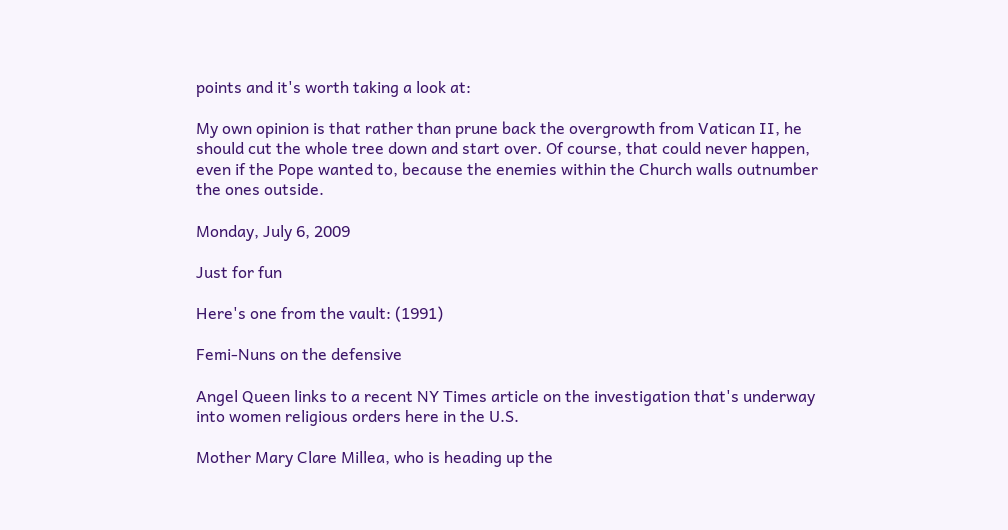points and it's worth taking a look at:

My own opinion is that rather than prune back the overgrowth from Vatican II, he should cut the whole tree down and start over. Of course, that could never happen, even if the Pope wanted to, because the enemies within the Church walls outnumber the ones outside.

Monday, July 6, 2009

Just for fun

Here's one from the vault: (1991)

Femi-Nuns on the defensive

Angel Queen links to a recent NY Times article on the investigation that's underway into women religious orders here in the U.S.

Mother Mary Clare Millea, who is heading up the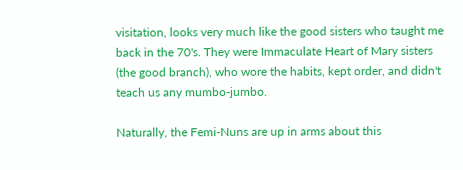visitation, looks very much like the good sisters who taught me back in the 70's. They were Immaculate Heart of Mary sisters (the good branch), who wore the habits, kept order, and didn't teach us any mumbo-jumbo.

Naturally, the Femi-Nuns are up in arms about this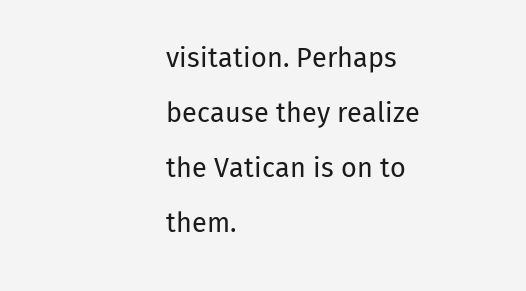visitation. Perhaps because they realize the Vatican is on to them.